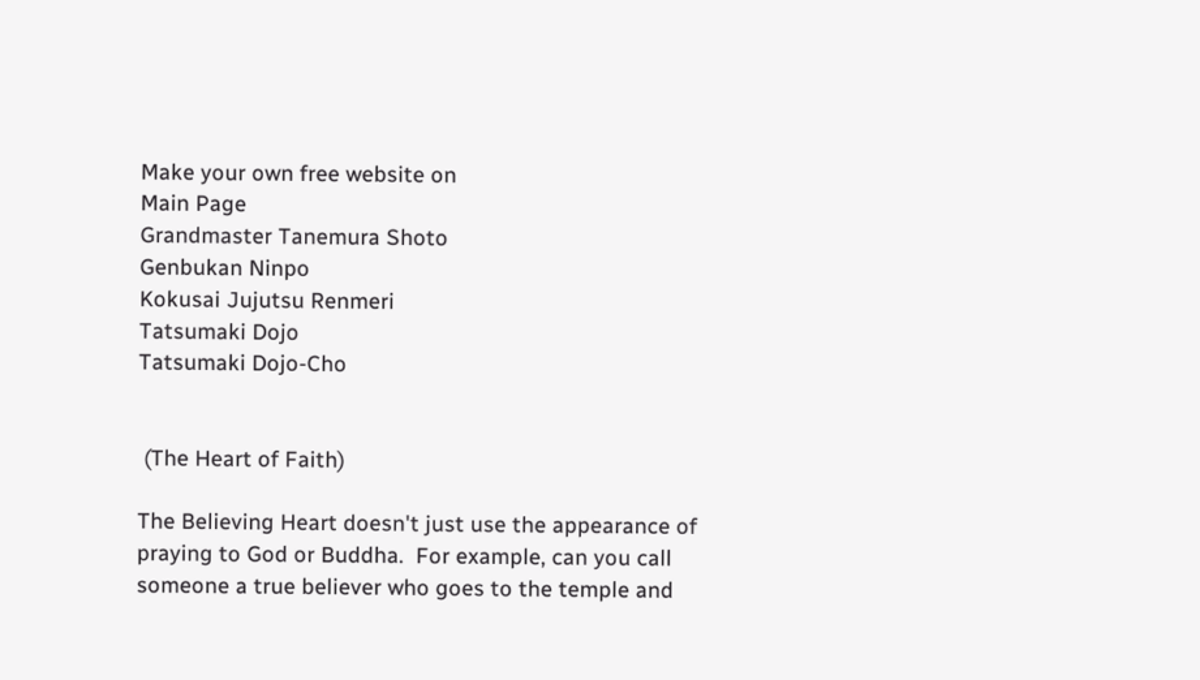Make your own free website on
Main Page
Grandmaster Tanemura Shoto
Genbukan Ninpo
Kokusai Jujutsu Renmeri
Tatsumaki Dojo
Tatsumaki Dojo-Cho


 (The Heart of Faith)

The Believing Heart doesn't just use the appearance of praying to God or Buddha.  For example, can you call someone a true believer who goes to the temple and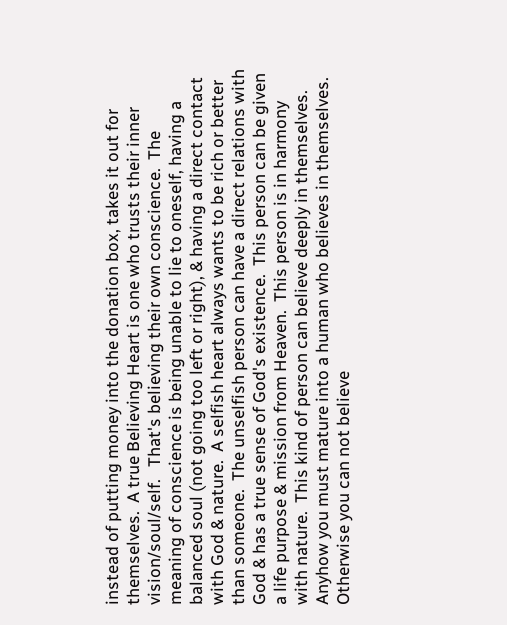instead of putting money into the donation box, takes it out for themselves.  A true Believing Heart is one who trusts their inner vision/soul/self.   That's believing their own conscience.  The meaning of conscience is being unable to lie to oneself, having a balanced soul (not going too left or right), & having a direct contact with God & nature.  A selfish heart always wants to be rich or better than someone.  The unselfish person can have a direct relations with God & has a true sense of God's existence.  This person can be given a life purpose & mission from Heaven.  This person is in harmony  with nature.  This kind of person can believe deeply in themselves.  Anyhow you must mature into a human who believes in themselves.  Otherwise you can not believe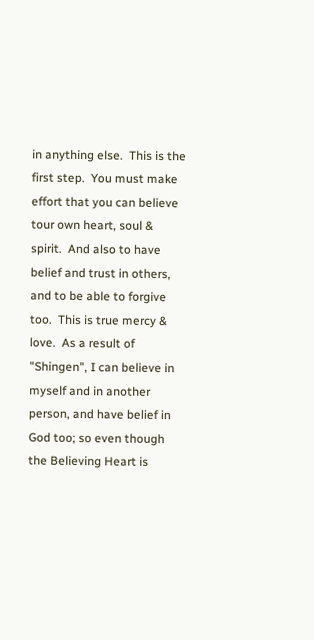in anything else.  This is the first step.  You must make effort that you can believe tour own heart, soul & spirit.  And also to have belief and trust in others, and to be able to forgive too.  This is true mercy & love.  As a result of "Shingen", I can believe in myself and in another person, and have belief in God too; so even though the Believing Heart is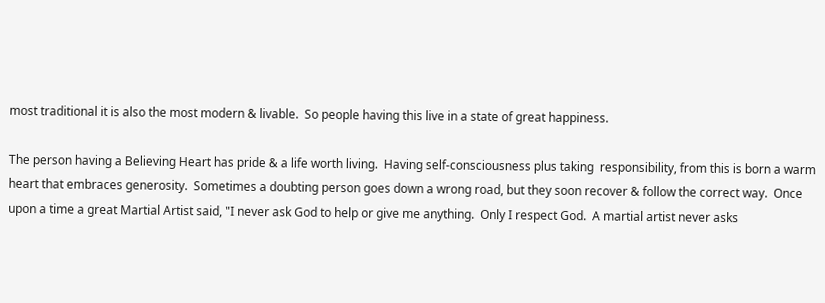most traditional it is also the most modern & livable.  So people having this live in a state of great happiness.

The person having a Believing Heart has pride & a life worth living.  Having self-consciousness plus taking  responsibility, from this is born a warm heart that embraces generosity.  Sometimes a doubting person goes down a wrong road, but they soon recover & follow the correct way.  Once upon a time a great Martial Artist said, "I never ask God to help or give me anything.  Only I respect God.  A martial artist never asks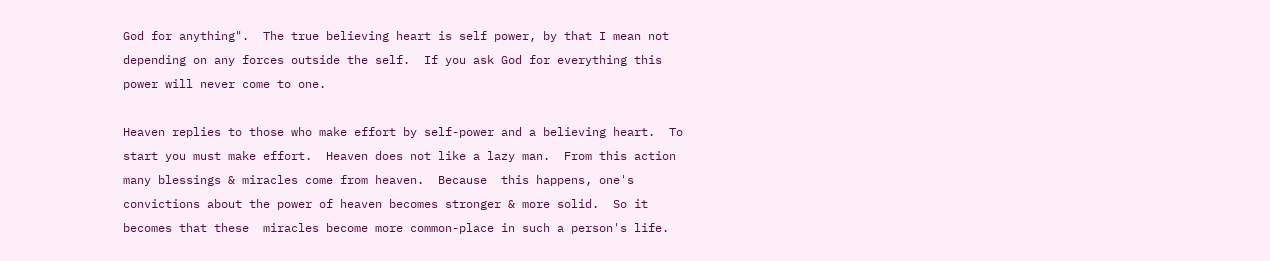God for anything".  The true believing heart is self power, by that I mean not depending on any forces outside the self.  If you ask God for everything this power will never come to one.

Heaven replies to those who make effort by self-power and a believing heart.  To start you must make effort.  Heaven does not like a lazy man.  From this action many blessings & miracles come from heaven.  Because  this happens, one's convictions about the power of heaven becomes stronger & more solid.  So it becomes that these  miracles become more common-place in such a person's life.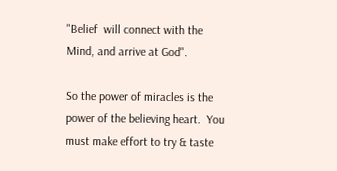"Belief  will connect with the Mind, and arrive at God".

So the power of miracles is the power of the believing heart.  You must make effort to try & taste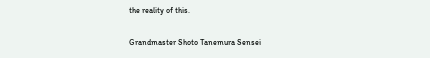the reality of this.

Grandmaster Shoto Tanemura Sensei